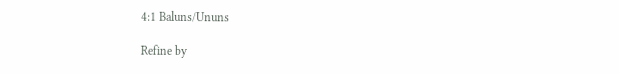4:1 Baluns/Ununs

Refine by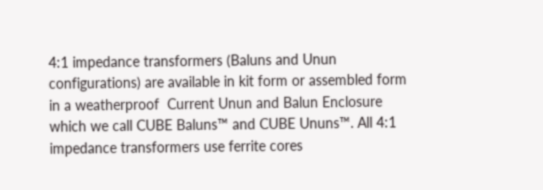4:1 impedance transformers (Baluns and Unun configurations) are available in kit form or assembled form in a weatherproof  Current Unun and Balun Enclosure which we call CUBE Baluns™ and CUBE Ununs™. All 4:1 impedance transformers use ferrite cores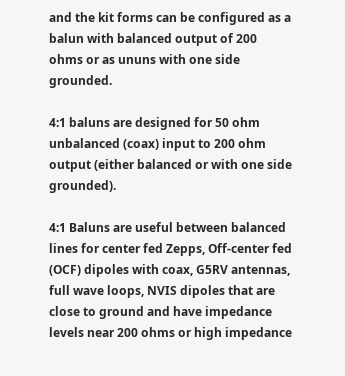and the kit forms can be configured as a balun with balanced output of 200 ohms or as ununs with one side grounded.

4:1 baluns are designed for 50 ohm unbalanced (coax) input to 200 ohm output (either balanced or with one side grounded).

4:1 Baluns are useful between balanced lines for center fed Zepps, Off-center fed (OCF) dipoles with coax, G5RV antennas, full wave loops, NVIS dipoles that are close to ground and have impedance levels near 200 ohms or high impedance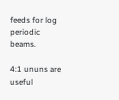feeds for log periodic beams.

4:1 ununs are useful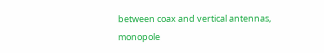between coax and vertical antennas, monopole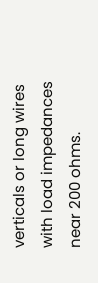verticals or long wires with load impedances near 200 ohms.